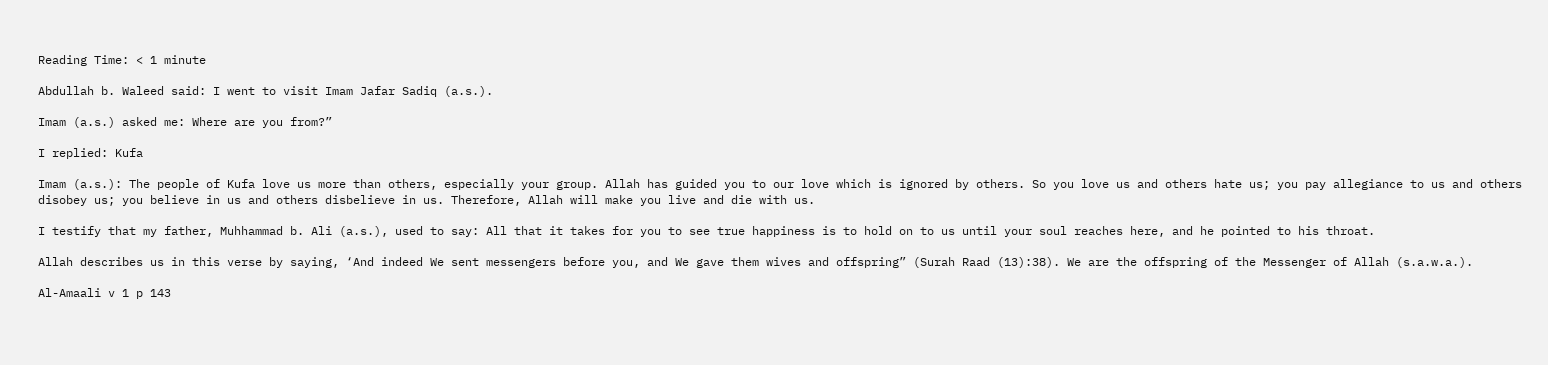Reading Time: < 1 minute

Abdullah b. Waleed said: I went to visit Imam Jafar Sadiq (a.s.).

Imam (a.s.) asked me: Where are you from?”

I replied: Kufa

Imam (a.s.): The people of Kufa love us more than others, especially your group. Allah has guided you to our love which is ignored by others. So you love us and others hate us; you pay allegiance to us and others disobey us; you believe in us and others disbelieve in us. Therefore, Allah will make you live and die with us.

I testify that my father, Muhhammad b. Ali (a.s.), used to say: All that it takes for you to see true happiness is to hold on to us until your soul reaches here, and he pointed to his throat.

Allah describes us in this verse by saying, ‘And indeed We sent messengers before you, and We gave them wives and offspring” (Surah Raad (13):38). We are the offspring of the Messenger of Allah (s.a.w.a.).

Al-Amaali v 1 p 143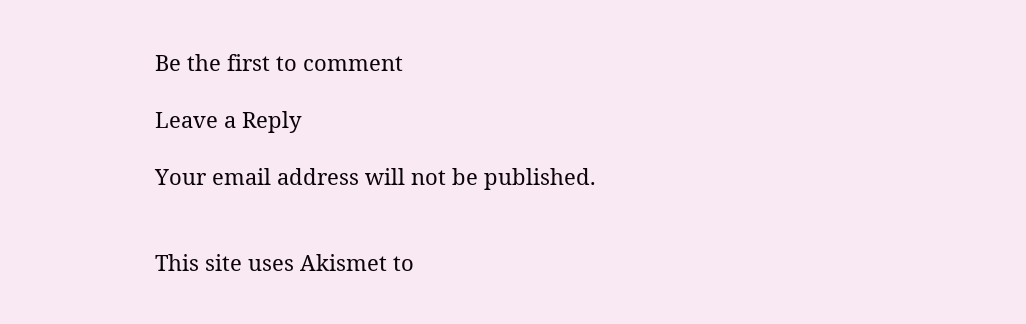Be the first to comment

Leave a Reply

Your email address will not be published.


This site uses Akismet to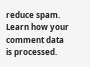reduce spam. Learn how your comment data is processed.